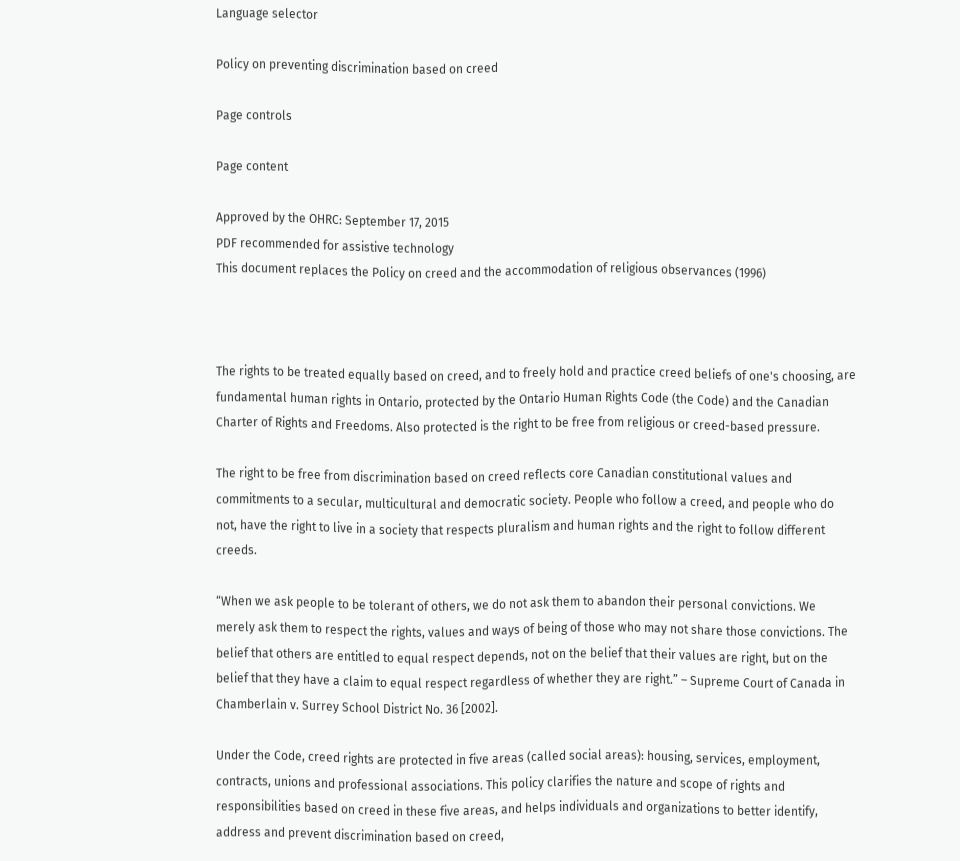Language selector

Policy on preventing discrimination based on creed

Page controls

Page content

Approved by the OHRC: September 17, 2015
PDF recommended for assistive technology
This document replaces the Policy on creed and the accommodation of religious observances (1996)



The rights to be treated equally based on creed, and to freely hold and practice creed beliefs of one's choosing, are fundamental human rights in Ontario, protected by the Ontario Human Rights Code (the Code) and the Canadian Charter of Rights and Freedoms. Also protected is the right to be free from religious or creed-based pressure.

The right to be free from discrimination based on creed reflects core Canadian constitutional values and commitments to a secular, multicultural and democratic society. People who follow a creed, and people who do not, have the right to live in a society that respects pluralism and human rights and the right to follow different creeds.

“When we ask people to be tolerant of others, we do not ask them to abandon their personal convictions. We merely ask them to respect the rights, values and ways of being of those who may not share those convictions. The belief that others are entitled to equal respect depends, not on the belief that their values are right, but on the belief that they have a claim to equal respect regardless of whether they are right.” – Supreme Court of Canada in Chamberlain v. Surrey School District No. 36 [2002].

Under the Code, creed rights are protected in five areas (called social areas): housing, services, employment, contracts, unions and professional associations. This policy clarifies the nature and scope of rights and responsibilities based on creed in these five areas, and helps individuals and organizations to better identify, address and prevent discrimination based on creed,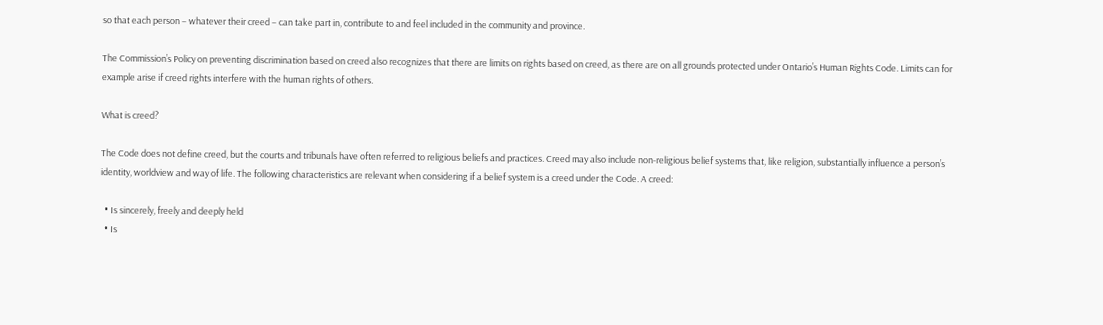so that each person – whatever their creed – can take part in, contribute to and feel included in the community and province.

The Commission’s Policy on preventing discrimination based on creed also recognizes that there are limits on rights based on creed, as there are on all grounds protected under Ontario’s Human Rights Code. Limits can for example arise if creed rights interfere with the human rights of others.

What is creed?

The Code does not define creed, but the courts and tribunals have often referred to religious beliefs and practices. Creed may also include non-religious belief systems that, like religion, substantially influence a person’s identity, worldview and way of life. The following characteristics are relevant when considering if a belief system is a creed under the Code. A creed:

  • Is sincerely, freely and deeply held
  • Is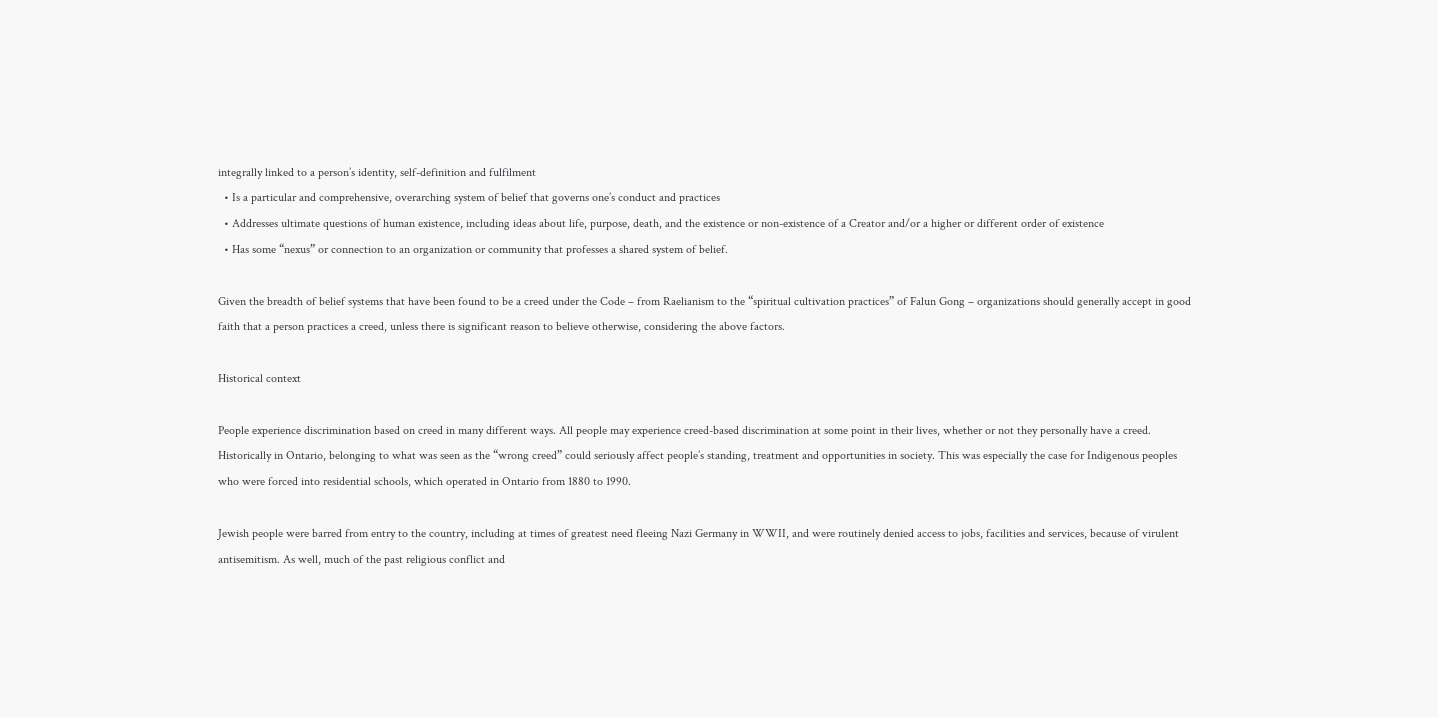integrally linked to a person’s identity, self-definition and fulfilment
  • Is a particular and comprehensive, overarching system of belief that governs one’s conduct and practices
  • Addresses ultimate questions of human existence, including ideas about life, purpose, death, and the existence or non-existence of a Creator and/or a higher or different order of existence
  • Has some “nexus” or connection to an organization or community that professes a shared system of belief.

Given the breadth of belief systems that have been found to be a creed under the Code – from Raelianism to the “spiritual cultivation practices” of Falun Gong – organizations should generally accept in good faith that a person practices a creed, unless there is significant reason to believe otherwise, considering the above factors.

Historical context

People experience discrimination based on creed in many different ways. All people may experience creed-based discrimination at some point in their lives, whether or not they personally have a creed. Historically in Ontario, belonging to what was seen as the “wrong creed” could seriously affect people’s standing, treatment and opportunities in society. This was especially the case for Indigenous peoples who were forced into residential schools, which operated in Ontario from 1880 to 1990.

Jewish people were barred from entry to the country, including at times of greatest need fleeing Nazi Germany in WWII, and were routinely denied access to jobs, facilities and services, because of virulent antisemitism. As well, much of the past religious conflict and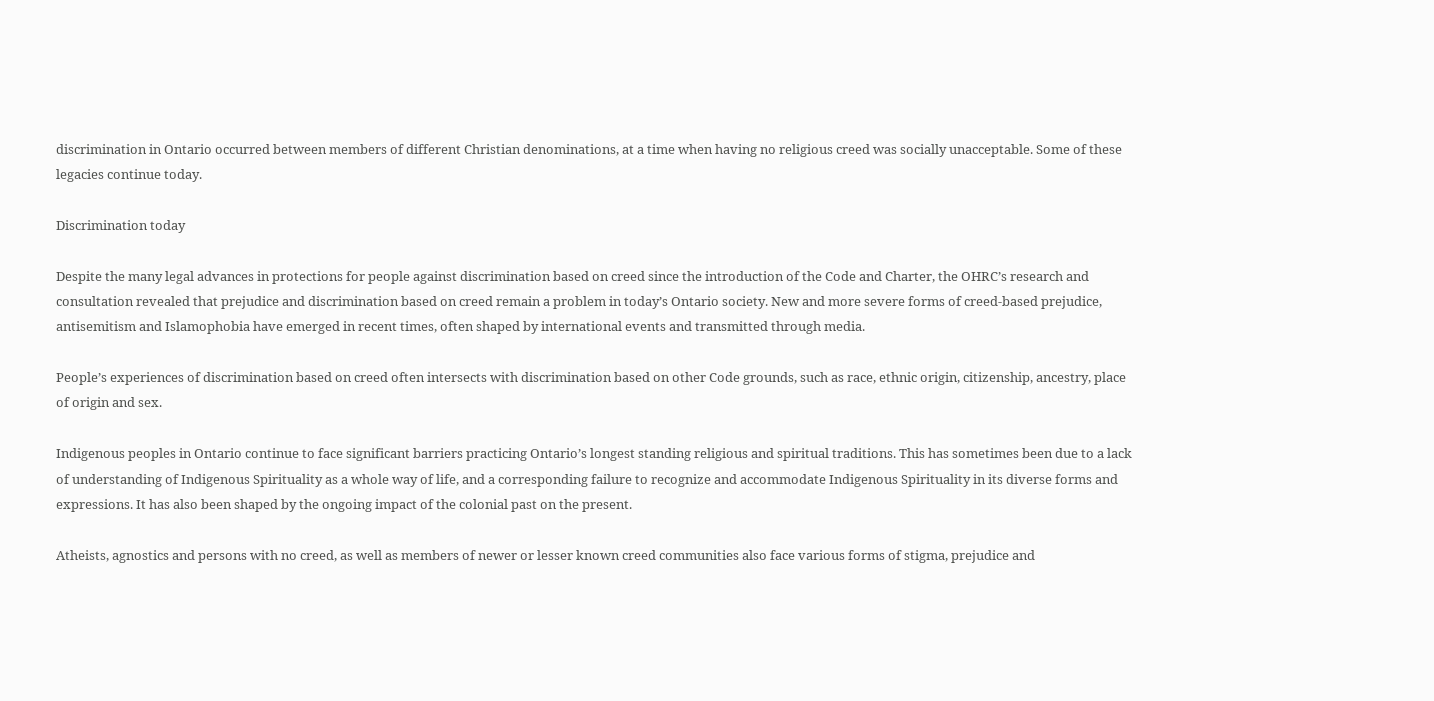discrimination in Ontario occurred between members of different Christian denominations, at a time when having no religious creed was socially unacceptable. Some of these legacies continue today.

Discrimination today

Despite the many legal advances in protections for people against discrimination based on creed since the introduction of the Code and Charter, the OHRC’s research and consultation revealed that prejudice and discrimination based on creed remain a problem in today’s Ontario society. New and more severe forms of creed-based prejudice, antisemitism and Islamophobia have emerged in recent times, often shaped by international events and transmitted through media.

People’s experiences of discrimination based on creed often intersects with discrimination based on other Code grounds, such as race, ethnic origin, citizenship, ancestry, place of origin and sex.

Indigenous peoples in Ontario continue to face significant barriers practicing Ontario’s longest standing religious and spiritual traditions. This has sometimes been due to a lack of understanding of Indigenous Spirituality as a whole way of life, and a corresponding failure to recognize and accommodate Indigenous Spirituality in its diverse forms and expressions. It has also been shaped by the ongoing impact of the colonial past on the present.

Atheists, agnostics and persons with no creed, as well as members of newer or lesser known creed communities also face various forms of stigma, prejudice and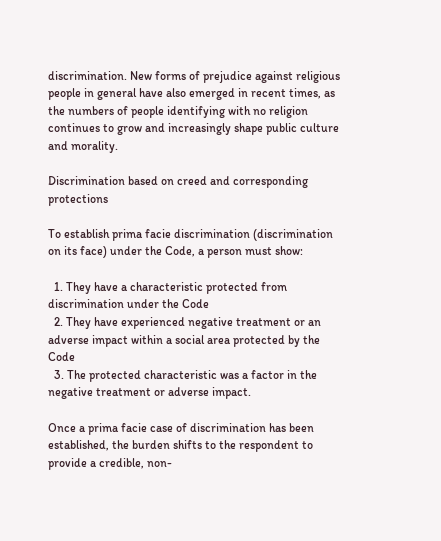discrimination. New forms of prejudice against religious people in general have also emerged in recent times, as the numbers of people identifying with no religion continues to grow and increasingly shape public culture and morality.

Discrimination based on creed and corresponding protections

To establish prima facie discrimination (discrimination on its face) under the Code, a person must show:

  1. They have a characteristic protected from discrimination under the Code
  2. They have experienced negative treatment or an adverse impact within a social area protected by the Code
  3. The protected characteristic was a factor in the negative treatment or adverse impact.

Once a prima facie case of discrimination has been established, the burden shifts to the respondent to provide a credible, non-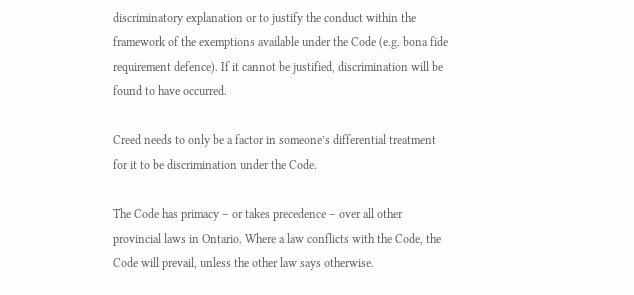discriminatory explanation or to justify the conduct within the framework of the exemptions available under the Code (e.g. bona fide requirement defence). If it cannot be justified, discrimination will be found to have occurred.

Creed needs to only be a factor in someone’s differential treatment for it to be discrimination under the Code.

The Code has primacy – or takes precedence – over all other provincial laws in Ontario. Where a law conflicts with the Code, the Code will prevail, unless the other law says otherwise.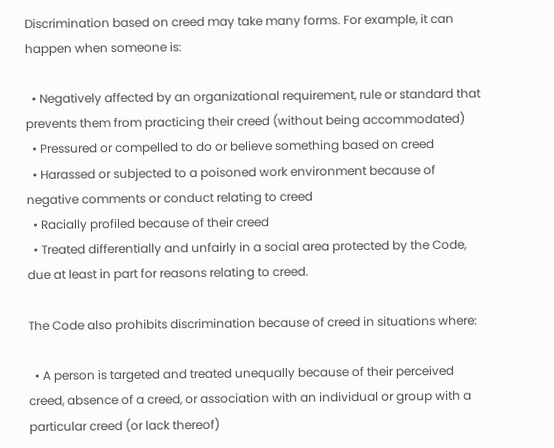Discrimination based on creed may take many forms. For example, it can happen when someone is:

  • Negatively affected by an organizational requirement, rule or standard that prevents them from practicing their creed (without being accommodated)
  • Pressured or compelled to do or believe something based on creed
  • Harassed or subjected to a poisoned work environment because of negative comments or conduct relating to creed
  • Racially profiled because of their creed
  • Treated differentially and unfairly in a social area protected by the Code, due at least in part for reasons relating to creed.

The Code also prohibits discrimination because of creed in situations where:

  • A person is targeted and treated unequally because of their perceived creed, absence of a creed, or association with an individual or group with a particular creed (or lack thereof)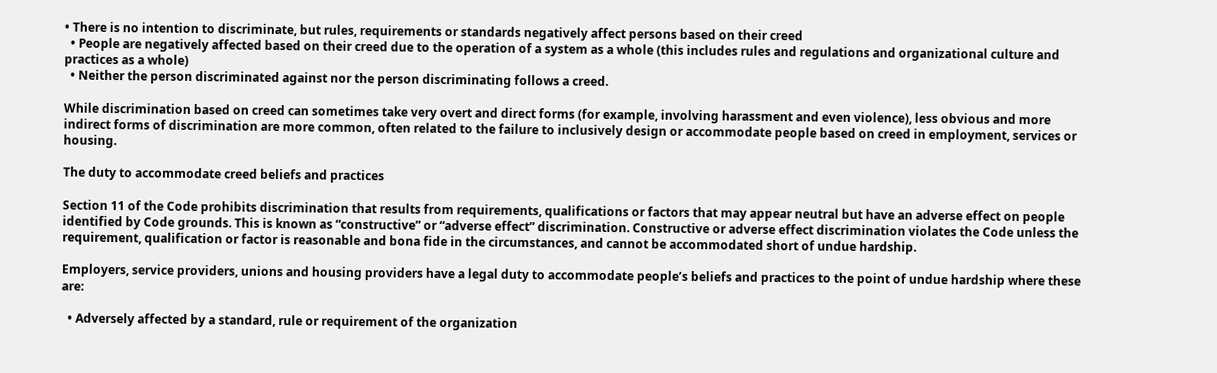• There is no intention to discriminate, but rules, requirements or standards negatively affect persons based on their creed
  • People are negatively affected based on their creed due to the operation of a system as a whole (this includes rules and regulations and organizational culture and practices as a whole)
  • Neither the person discriminated against nor the person discriminating follows a creed.

While discrimination based on creed can sometimes take very overt and direct forms (for example, involving harassment and even violence), less obvious and more indirect forms of discrimination are more common, often related to the failure to inclusively design or accommodate people based on creed in employment, services or housing.

The duty to accommodate creed beliefs and practices

Section 11 of the Code prohibits discrimination that results from requirements, qualifications or factors that may appear neutral but have an adverse effect on people identified by Code grounds. This is known as “constructive” or “adverse effect” discrimination. Constructive or adverse effect discrimination violates the Code unless the requirement, qualification or factor is reasonable and bona fide in the circumstances, and cannot be accommodated short of undue hardship.

Employers, service providers, unions and housing providers have a legal duty to accommodate people’s beliefs and practices to the point of undue hardship where these are:

  • Adversely affected by a standard, rule or requirement of the organization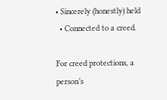• Sincerely (honestly) held
  • Connected to a creed.

For creed protections, a person’s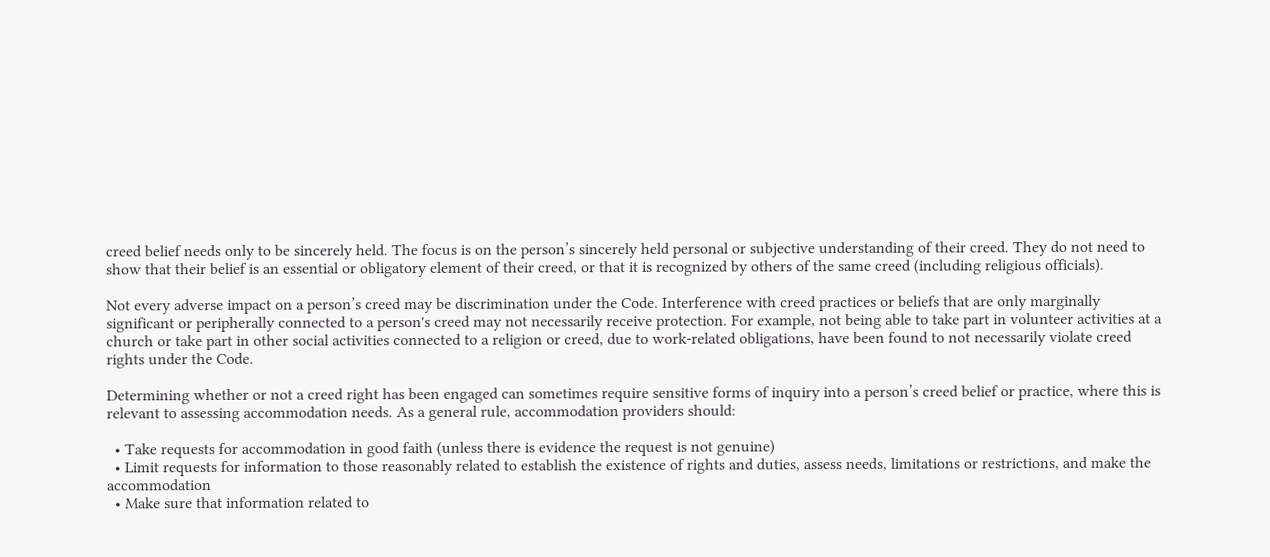creed belief needs only to be sincerely held. The focus is on the person’s sincerely held personal or subjective understanding of their creed. They do not need to show that their belief is an essential or obligatory element of their creed, or that it is recognized by others of the same creed (including religious officials).

Not every adverse impact on a person’s creed may be discrimination under the Code. Interference with creed practices or beliefs that are only marginally significant or peripherally connected to a person's creed may not necessarily receive protection. For example, not being able to take part in volunteer activities at a church or take part in other social activities connected to a religion or creed, due to work-related obligations, have been found to not necessarily violate creed rights under the Code.

Determining whether or not a creed right has been engaged can sometimes require sensitive forms of inquiry into a person’s creed belief or practice, where this is relevant to assessing accommodation needs. As a general rule, accommodation providers should:

  • Take requests for accommodation in good faith (unless there is evidence the request is not genuine)
  • Limit requests for information to those reasonably related to establish the existence of rights and duties, assess needs, limitations or restrictions, and make the accommodation
  • Make sure that information related to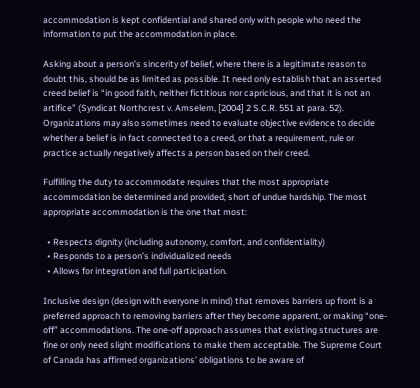accommodation is kept confidential and shared only with people who need the information to put the accommodation in place.

Asking about a person's sincerity of belief, where there is a legitimate reason to doubt this, should be as limited as possible. It need only establish that an asserted creed belief is “in good faith, neither fictitious nor capricious, and that it is not an artifice” (Syndicat Northcrest v. Amselem, [2004] 2 S.C.R. 551 at para. 52). Organizations may also sometimes need to evaluate objective evidence to decide whether a belief is in fact connected to a creed, or that a requirement, rule or practice actually negatively affects a person based on their creed.

Fulfilling the duty to accommodate requires that the most appropriate accommodation be determined and provided, short of undue hardship. The most appropriate accommodation is the one that most:

  • Respects dignity (including autonomy, comfort, and confidentiality)
  • Responds to a person’s individualized needs
  • Allows for integration and full participation.

Inclusive design (design with everyone in mind) that removes barriers up front is a preferred approach to removing barriers after they become apparent, or making “one-off” accommodations. The one-off approach assumes that existing structures are fine or only need slight modifications to make them acceptable. The Supreme Court of Canada has affirmed organizations’ obligations to be aware of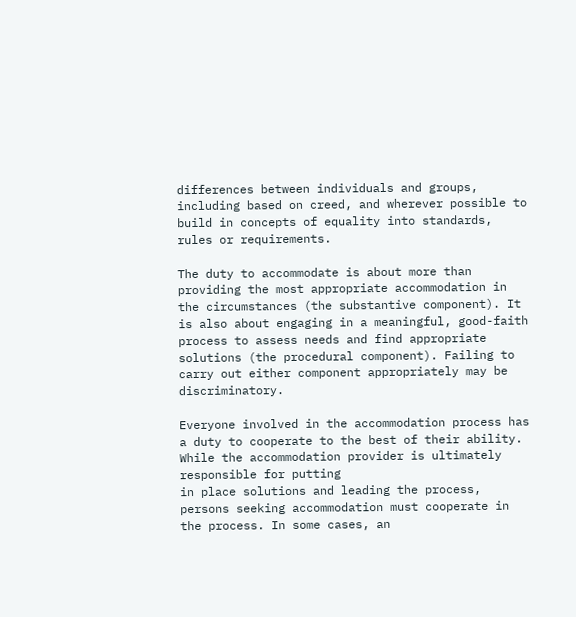differences between individuals and groups, including based on creed, and wherever possible to build in concepts of equality into standards, rules or requirements.

The duty to accommodate is about more than providing the most appropriate accommodation in the circumstances (the substantive component). It is also about engaging in a meaningful, good-faith process to assess needs and find appropriate solutions (the procedural component). Failing to carry out either component appropriately may be discriminatory.

Everyone involved in the accommodation process has a duty to cooperate to the best of their ability. While the accommodation provider is ultimately responsible for putting
in place solutions and leading the process, persons seeking accommodation must cooperate in the process. In some cases, an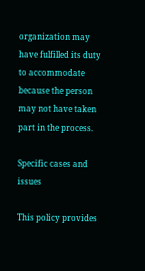organization may have fulfilled its duty to accommodate because the person may not have taken part in the process.

Specific cases and issues

This policy provides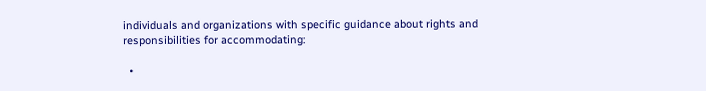individuals and organizations with specific guidance about rights and responsibilities for accommodating:

  •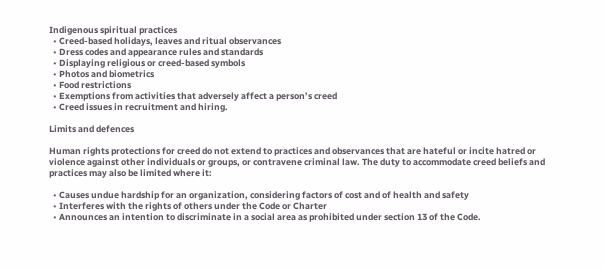Indigenous spiritual practices
  • Creed-based holidays, leaves and ritual observances
  • Dress codes and appearance rules and standards
  • Displaying religious or creed-based symbols
  • Photos and biometrics
  • Food restrictions
  • Exemptions from activities that adversely affect a person’s creed
  • Creed issues in recruitment and hiring.

Limits and defences

Human rights protections for creed do not extend to practices and observances that are hateful or incite hatred or violence against other individuals or groups, or contravene criminal law. The duty to accommodate creed beliefs and practices may also be limited where it:

  • Causes undue hardship for an organization, considering factors of cost and of health and safety
  • Interferes with the rights of others under the Code or Charter
  • Announces an intention to discriminate in a social area as prohibited under section 13 of the Code.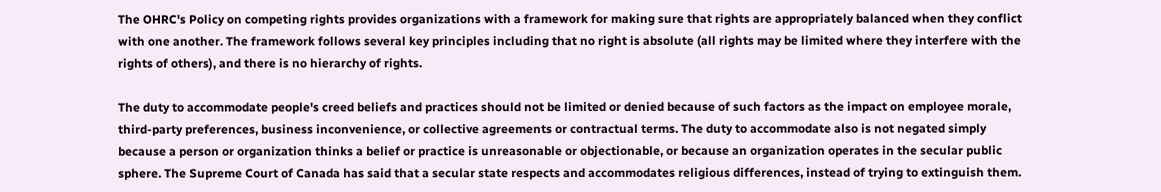The OHRC's Policy on competing rights provides organizations with a framework for making sure that rights are appropriately balanced when they conflict with one another. The framework follows several key principles including that no right is absolute (all rights may be limited where they interfere with the rights of others), and there is no hierarchy of rights.

The duty to accommodate people's creed beliefs and practices should not be limited or denied because of such factors as the impact on employee morale, third-party preferences, business inconvenience, or collective agreements or contractual terms. The duty to accommodate also is not negated simply because a person or organization thinks a belief or practice is unreasonable or objectionable, or because an organization operates in the secular public sphere. The Supreme Court of Canada has said that a secular state respects and accommodates religious differences, instead of trying to extinguish them.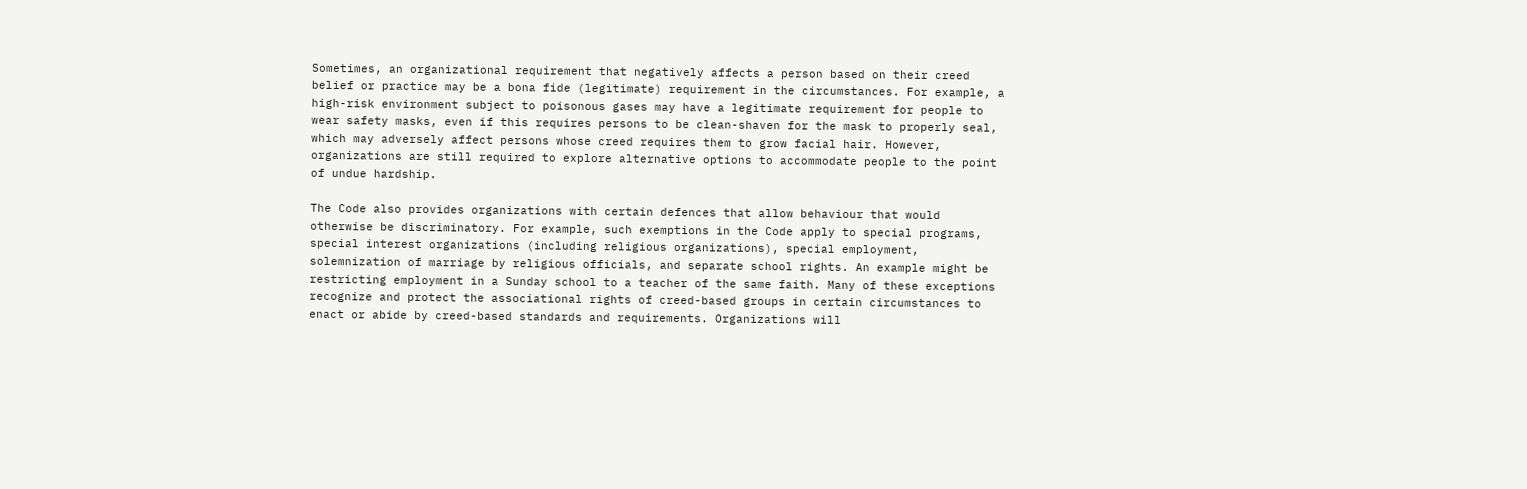Sometimes, an organizational requirement that negatively affects a person based on their creed belief or practice may be a bona fide (legitimate) requirement in the circumstances. For example, a high-risk environment subject to poisonous gases may have a legitimate requirement for people to wear safety masks, even if this requires persons to be clean-shaven for the mask to properly seal, which may adversely affect persons whose creed requires them to grow facial hair. However, organizations are still required to explore alternative options to accommodate people to the point of undue hardship.

The Code also provides organizations with certain defences that allow behaviour that would otherwise be discriminatory. For example, such exemptions in the Code apply to special programs, special interest organizations (including religious organizations), special employment, solemnization of marriage by religious officials, and separate school rights. An example might be restricting employment in a Sunday school to a teacher of the same faith. Many of these exceptions recognize and protect the associational rights of creed-based groups in certain circumstances to enact or abide by creed-based standards and requirements. Organizations will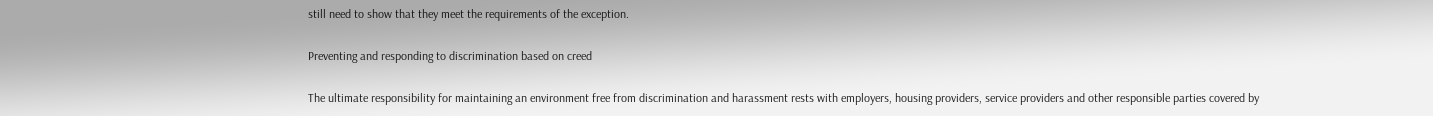still need to show that they meet the requirements of the exception.

Preventing and responding to discrimination based on creed

The ultimate responsibility for maintaining an environment free from discrimination and harassment rests with employers, housing providers, service providers and other responsible parties covered by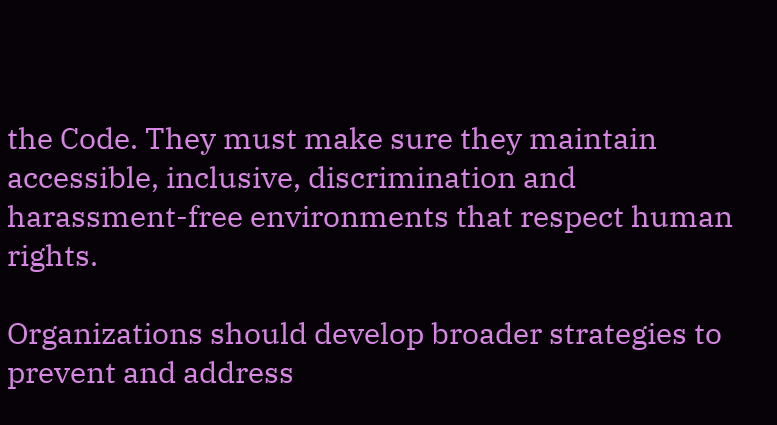the Code. They must make sure they maintain accessible, inclusive, discrimination and harassment-free environments that respect human rights.

Organizations should develop broader strategies to prevent and address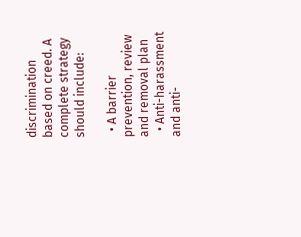discrimination based on creed. A complete strategy should include:

  • A barrier prevention, review and removal plan
  • Anti-harassment and anti-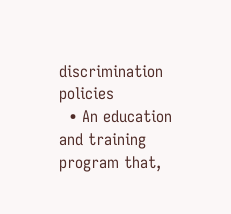discrimination policies
  • An education and training program that,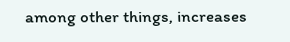among other things, increases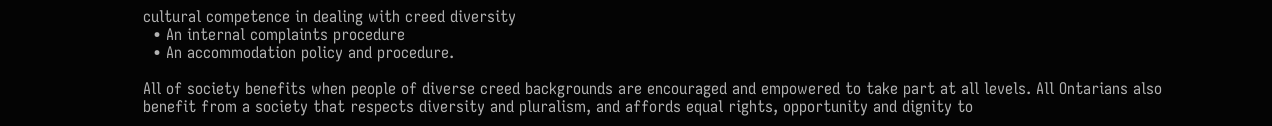cultural competence in dealing with creed diversity
  • An internal complaints procedure
  • An accommodation policy and procedure.

All of society benefits when people of diverse creed backgrounds are encouraged and empowered to take part at all levels. All Ontarians also benefit from a society that respects diversity and pluralism, and affords equal rights, opportunity and dignity to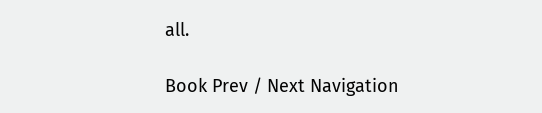all.

Book Prev / Next Navigation